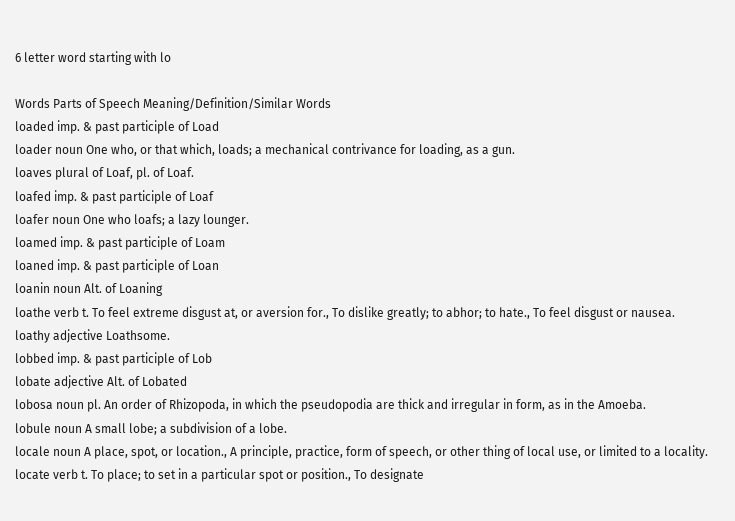6 letter word starting with lo

Words Parts of Speech Meaning/Definition/Similar Words
loaded imp. & past participle of Load
loader noun One who, or that which, loads; a mechanical contrivance for loading, as a gun.
loaves plural of Loaf, pl. of Loaf.
loafed imp. & past participle of Loaf
loafer noun One who loafs; a lazy lounger.
loamed imp. & past participle of Loam
loaned imp. & past participle of Loan
loanin noun Alt. of Loaning
loathe verb t. To feel extreme disgust at, or aversion for., To dislike greatly; to abhor; to hate., To feel disgust or nausea.
loathy adjective Loathsome.
lobbed imp. & past participle of Lob
lobate adjective Alt. of Lobated
lobosa noun pl. An order of Rhizopoda, in which the pseudopodia are thick and irregular in form, as in the Amoeba.
lobule noun A small lobe; a subdivision of a lobe.
locale noun A place, spot, or location., A principle, practice, form of speech, or other thing of local use, or limited to a locality.
locate verb t. To place; to set in a particular spot or position., To designate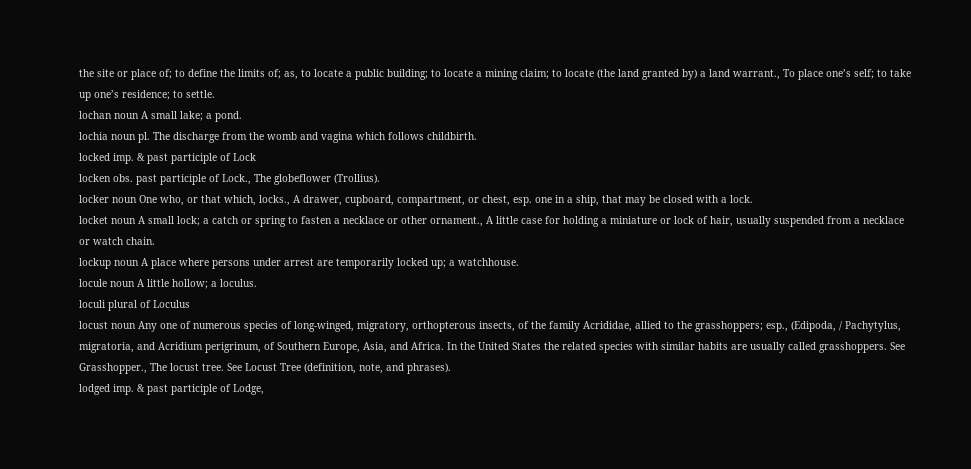the site or place of; to define the limits of; as, to locate a public building; to locate a mining claim; to locate (the land granted by) a land warrant., To place one’s self; to take up one’s residence; to settle.
lochan noun A small lake; a pond.
lochia noun pl. The discharge from the womb and vagina which follows childbirth.
locked imp. & past participle of Lock
locken obs. past participle of Lock., The globeflower (Trollius).
locker noun One who, or that which, locks., A drawer, cupboard, compartment, or chest, esp. one in a ship, that may be closed with a lock.
locket noun A small lock; a catch or spring to fasten a necklace or other ornament., A little case for holding a miniature or lock of hair, usually suspended from a necklace or watch chain.
lockup noun A place where persons under arrest are temporarily locked up; a watchhouse.
locule noun A little hollow; a loculus.
loculi plural of Loculus
locust noun Any one of numerous species of long-winged, migratory, orthopterous insects, of the family Acrididae, allied to the grasshoppers; esp., (Edipoda, / Pachytylus, migratoria, and Acridium perigrinum, of Southern Europe, Asia, and Africa. In the United States the related species with similar habits are usually called grasshoppers. See Grasshopper., The locust tree. See Locust Tree (definition, note, and phrases).
lodged imp. & past participle of Lodge,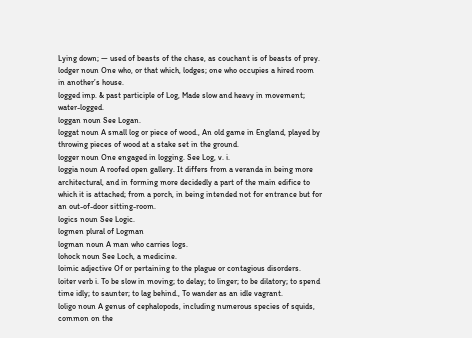Lying down; — used of beasts of the chase, as couchant is of beasts of prey.
lodger noun One who, or that which, lodges; one who occupies a hired room in another’s house.
logged imp. & past participle of Log, Made slow and heavy in movement; water-logged.
loggan noun See Logan.
loggat noun A small log or piece of wood., An old game in England, played by throwing pieces of wood at a stake set in the ground.
logger noun One engaged in logging. See Log, v. i.
loggia noun A roofed open gallery. It differs from a veranda in being more architectural, and in forming more decidedly a part of the main edifice to which it is attached; from a porch, in being intended not for entrance but for an out-of-door sitting-room.
logics noun See Logic.
logmen plural of Logman
logman noun A man who carries logs.
lohock noun See Loch, a medicine.
loimic adjective Of or pertaining to the plague or contagious disorders.
loiter verb i. To be slow in moving; to delay; to linger; to be dilatory; to spend time idly; to saunter; to lag behind., To wander as an idle vagrant.
loligo noun A genus of cephalopods, including numerous species of squids, common on the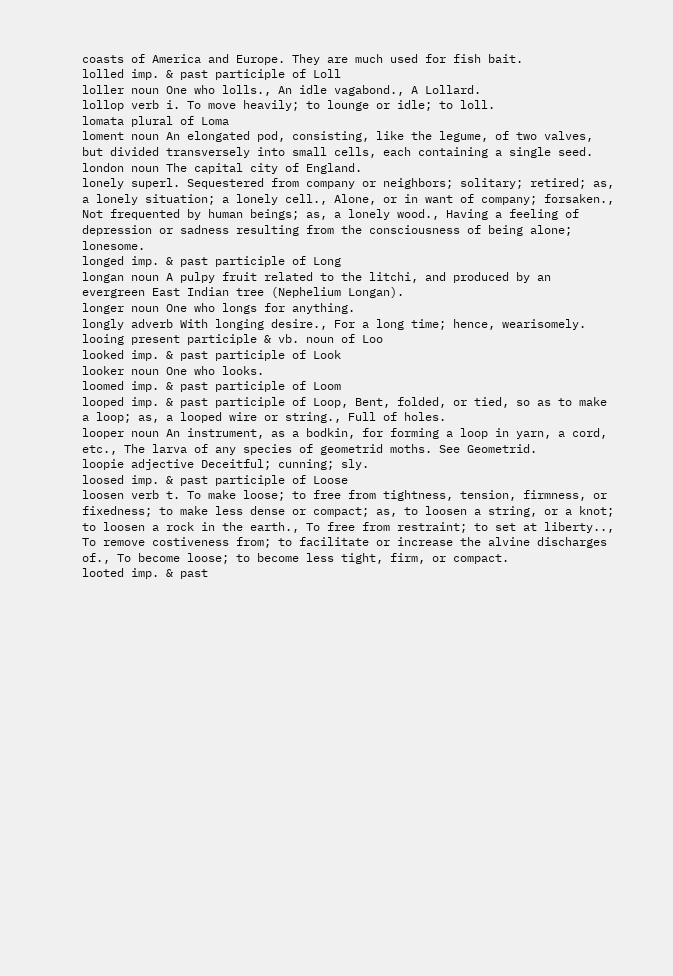coasts of America and Europe. They are much used for fish bait.
lolled imp. & past participle of Loll
loller noun One who lolls., An idle vagabond., A Lollard.
lollop verb i. To move heavily; to lounge or idle; to loll.
lomata plural of Loma
loment noun An elongated pod, consisting, like the legume, of two valves, but divided transversely into small cells, each containing a single seed.
london noun The capital city of England.
lonely superl. Sequestered from company or neighbors; solitary; retired; as, a lonely situation; a lonely cell., Alone, or in want of company; forsaken., Not frequented by human beings; as, a lonely wood., Having a feeling of depression or sadness resulting from the consciousness of being alone; lonesome.
longed imp. & past participle of Long
longan noun A pulpy fruit related to the litchi, and produced by an evergreen East Indian tree (Nephelium Longan).
longer noun One who longs for anything.
longly adverb With longing desire., For a long time; hence, wearisomely.
looing present participle & vb. noun of Loo
looked imp. & past participle of Look
looker noun One who looks.
loomed imp. & past participle of Loom
looped imp. & past participle of Loop, Bent, folded, or tied, so as to make a loop; as, a looped wire or string., Full of holes.
looper noun An instrument, as a bodkin, for forming a loop in yarn, a cord, etc., The larva of any species of geometrid moths. See Geometrid.
loopie adjective Deceitful; cunning; sly.
loosed imp. & past participle of Loose
loosen verb t. To make loose; to free from tightness, tension, firmness, or fixedness; to make less dense or compact; as, to loosen a string, or a knot; to loosen a rock in the earth., To free from restraint; to set at liberty.., To remove costiveness from; to facilitate or increase the alvine discharges of., To become loose; to become less tight, firm, or compact.
looted imp. & past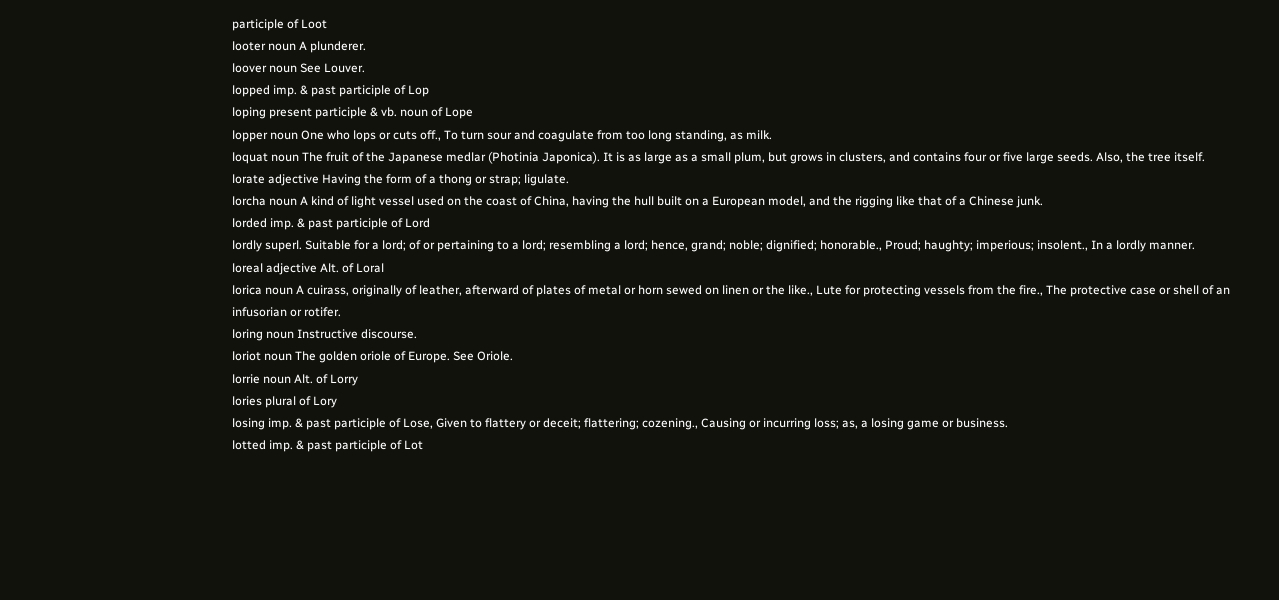participle of Loot
looter noun A plunderer.
loover noun See Louver.
lopped imp. & past participle of Lop
loping present participle & vb. noun of Lope
lopper noun One who lops or cuts off., To turn sour and coagulate from too long standing, as milk.
loquat noun The fruit of the Japanese medlar (Photinia Japonica). It is as large as a small plum, but grows in clusters, and contains four or five large seeds. Also, the tree itself.
lorate adjective Having the form of a thong or strap; ligulate.
lorcha noun A kind of light vessel used on the coast of China, having the hull built on a European model, and the rigging like that of a Chinese junk.
lorded imp. & past participle of Lord
lordly superl. Suitable for a lord; of or pertaining to a lord; resembling a lord; hence, grand; noble; dignified; honorable., Proud; haughty; imperious; insolent., In a lordly manner.
loreal adjective Alt. of Loral
lorica noun A cuirass, originally of leather, afterward of plates of metal or horn sewed on linen or the like., Lute for protecting vessels from the fire., The protective case or shell of an infusorian or rotifer.
loring noun Instructive discourse.
loriot noun The golden oriole of Europe. See Oriole.
lorrie noun Alt. of Lorry
lories plural of Lory
losing imp. & past participle of Lose, Given to flattery or deceit; flattering; cozening., Causing or incurring loss; as, a losing game or business.
lotted imp. & past participle of Lot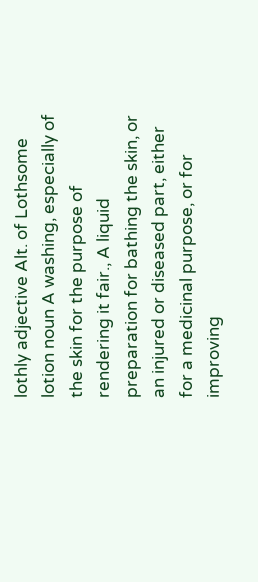lothly adjective Alt. of Lothsome
lotion noun A washing, especially of the skin for the purpose of rendering it fair., A liquid preparation for bathing the skin, or an injured or diseased part, either for a medicinal purpose, or for improving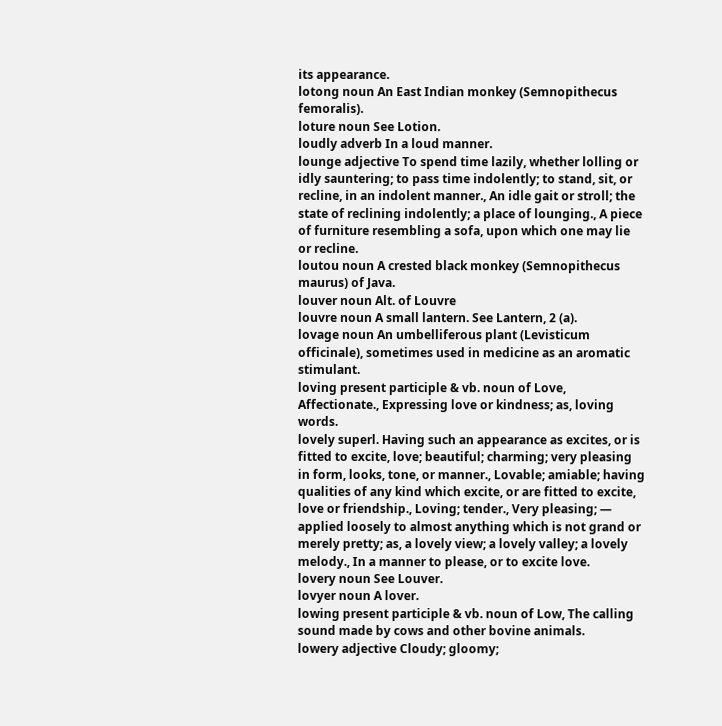its appearance.
lotong noun An East Indian monkey (Semnopithecus femoralis).
loture noun See Lotion.
loudly adverb In a loud manner.
lounge adjective To spend time lazily, whether lolling or idly sauntering; to pass time indolently; to stand, sit, or recline, in an indolent manner., An idle gait or stroll; the state of reclining indolently; a place of lounging., A piece of furniture resembling a sofa, upon which one may lie or recline.
loutou noun A crested black monkey (Semnopithecus maurus) of Java.
louver noun Alt. of Louvre
louvre noun A small lantern. See Lantern, 2 (a).
lovage noun An umbelliferous plant (Levisticum officinale), sometimes used in medicine as an aromatic stimulant.
loving present participle & vb. noun of Love, Affectionate., Expressing love or kindness; as, loving words.
lovely superl. Having such an appearance as excites, or is fitted to excite, love; beautiful; charming; very pleasing in form, looks, tone, or manner., Lovable; amiable; having qualities of any kind which excite, or are fitted to excite, love or friendship., Loving; tender., Very pleasing; — applied loosely to almost anything which is not grand or merely pretty; as, a lovely view; a lovely valley; a lovely melody., In a manner to please, or to excite love.
lovery noun See Louver.
lovyer noun A lover.
lowing present participle & vb. noun of Low, The calling sound made by cows and other bovine animals.
lowery adjective Cloudy; gloomy;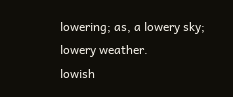lowering; as, a lowery sky; lowery weather.
lowish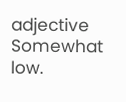adjective Somewhat low.